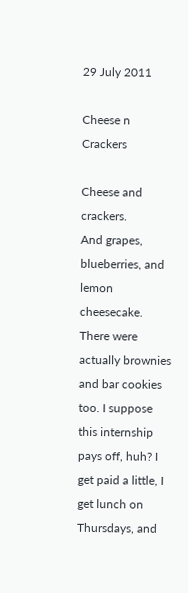29 July 2011

Cheese n Crackers

Cheese and crackers.
And grapes, blueberries, and lemon cheesecake.
There were actually brownies and bar cookies too. I suppose this internship pays off, huh? I get paid a little, I get lunch on Thursdays, and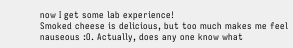now I get some lab experience!
Smoked cheese is delicious, but too much makes me feel nauseous :O. Actually, does any one know what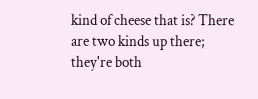kind of cheese that is? There are two kinds up there; they're both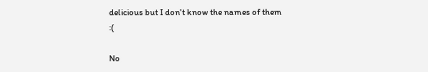delicious but I don't know the names of them :(

No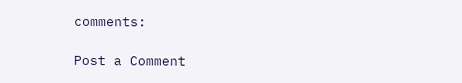comments:

Post a Comment